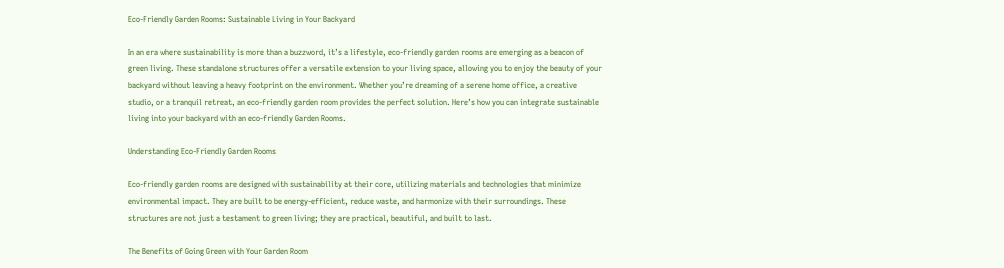Eco-Friendly Garden Rooms: Sustainable Living in Your Backyard

In an era where sustainability is more than a buzzword, it’s a lifestyle, eco-friendly garden rooms are emerging as a beacon of green living. These standalone structures offer a versatile extension to your living space, allowing you to enjoy the beauty of your backyard without leaving a heavy footprint on the environment. Whether you’re dreaming of a serene home office, a creative studio, or a tranquil retreat, an eco-friendly garden room provides the perfect solution. Here’s how you can integrate sustainable living into your backyard with an eco-friendly Garden Rooms.

Understanding Eco-Friendly Garden Rooms

Eco-friendly garden rooms are designed with sustainability at their core, utilizing materials and technologies that minimize environmental impact. They are built to be energy-efficient, reduce waste, and harmonize with their surroundings. These structures are not just a testament to green living; they are practical, beautiful, and built to last.

The Benefits of Going Green with Your Garden Room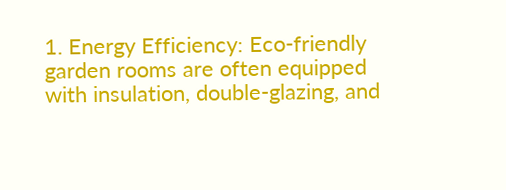1. Energy Efficiency: Eco-friendly garden rooms are often equipped with insulation, double-glazing, and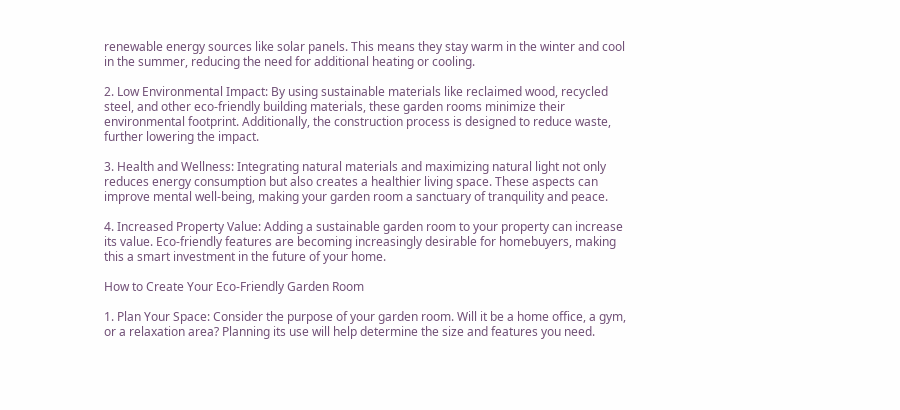renewable energy sources like solar panels. This means they stay warm in the winter and cool in the summer, reducing the need for additional heating or cooling.

2. Low Environmental Impact: By using sustainable materials like reclaimed wood, recycled steel, and other eco-friendly building materials, these garden rooms minimize their environmental footprint. Additionally, the construction process is designed to reduce waste, further lowering the impact.

3. Health and Wellness: Integrating natural materials and maximizing natural light not only reduces energy consumption but also creates a healthier living space. These aspects can improve mental well-being, making your garden room a sanctuary of tranquility and peace.

4. Increased Property Value: Adding a sustainable garden room to your property can increase its value. Eco-friendly features are becoming increasingly desirable for homebuyers, making this a smart investment in the future of your home.

How to Create Your Eco-Friendly Garden Room

1. Plan Your Space: Consider the purpose of your garden room. Will it be a home office, a gym, or a relaxation area? Planning its use will help determine the size and features you need.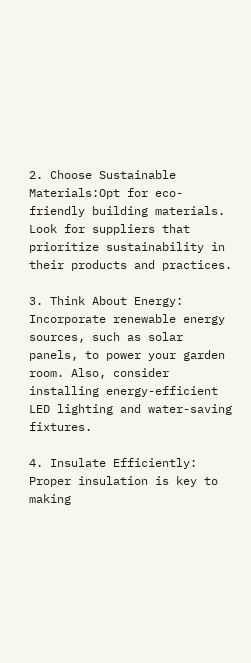2. Choose Sustainable Materials:Opt for eco-friendly building materials. Look for suppliers that prioritize sustainability in their products and practices.

3. Think About Energy: Incorporate renewable energy sources, such as solar panels, to power your garden room. Also, consider installing energy-efficient LED lighting and water-saving fixtures.

4. Insulate Efficiently: Proper insulation is key to making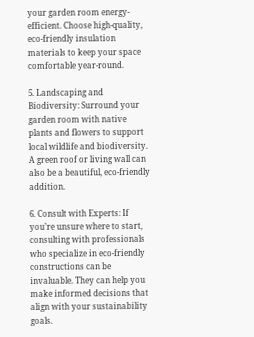your garden room energy-efficient. Choose high-quality, eco-friendly insulation materials to keep your space comfortable year-round.

5. Landscaping and Biodiversity: Surround your garden room with native plants and flowers to support local wildlife and biodiversity. A green roof or living wall can also be a beautiful, eco-friendly addition.

6. Consult with Experts: If you’re unsure where to start, consulting with professionals who specialize in eco-friendly constructions can be invaluable. They can help you make informed decisions that align with your sustainability goals.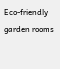Eco-friendly garden rooms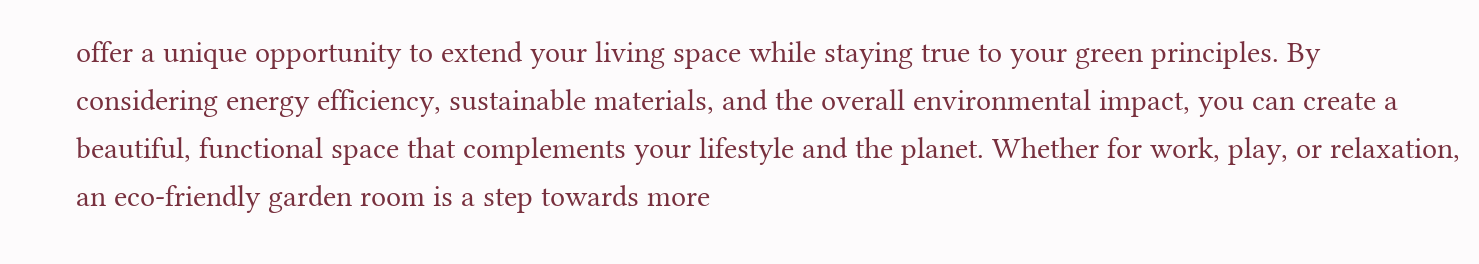offer a unique opportunity to extend your living space while staying true to your green principles. By considering energy efficiency, sustainable materials, and the overall environmental impact, you can create a beautiful, functional space that complements your lifestyle and the planet. Whether for work, play, or relaxation, an eco-friendly garden room is a step towards more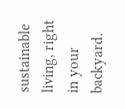sustainable living, right in your backyard.